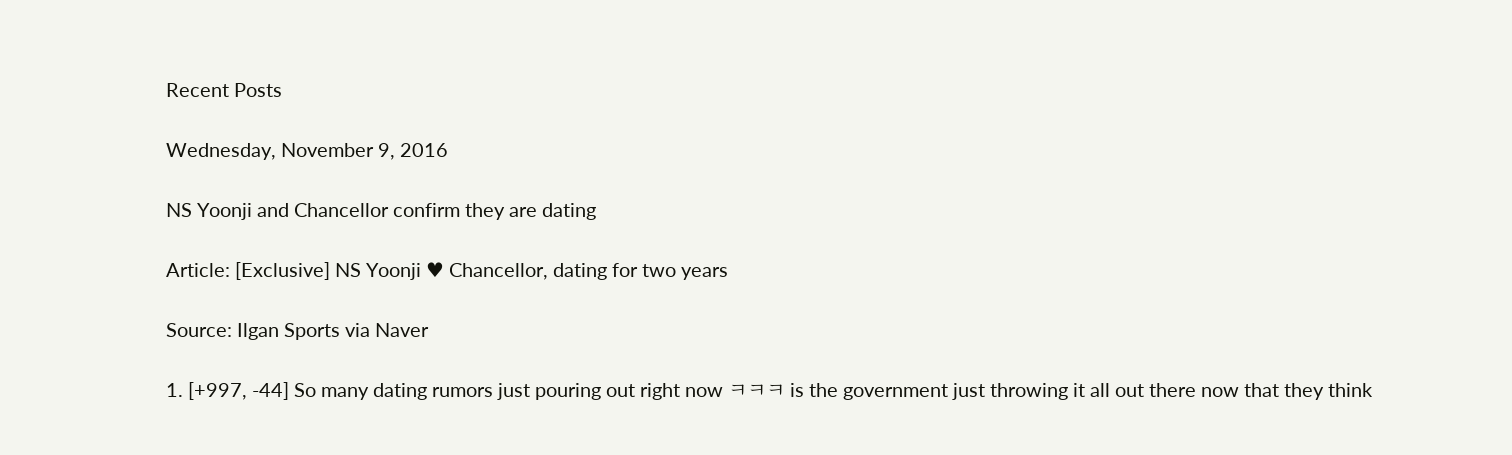Recent Posts

Wednesday, November 9, 2016

NS Yoonji and Chancellor confirm they are dating

Article: [Exclusive] NS Yoonji ♥ Chancellor, dating for two years

Source: Ilgan Sports via Naver

1. [+997, -44] So many dating rumors just pouring out right now ㅋㅋㅋ is the government just throwing it all out there now that they think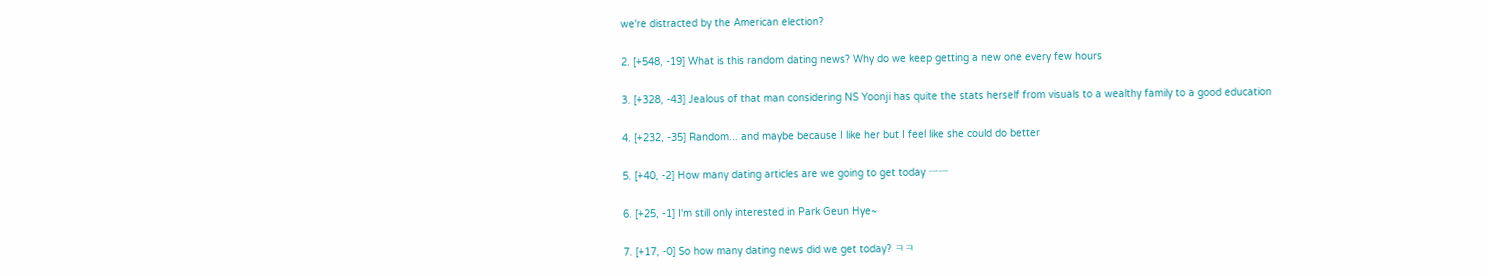we're distracted by the American election?

2. [+548, -19] What is this random dating news? Why do we keep getting a new one every few hours

3. [+328, -43] Jealous of that man considering NS Yoonji has quite the stats herself from visuals to a wealthy family to a good education

4. [+232, -35] Random... and maybe because I like her but I feel like she could do better

5. [+40, -2] How many dating articles are we going to get today ㅡㅡ

6. [+25, -1] I'm still only interested in Park Geun Hye~

7. [+17, -0] So how many dating news did we get today? ㅋㅋ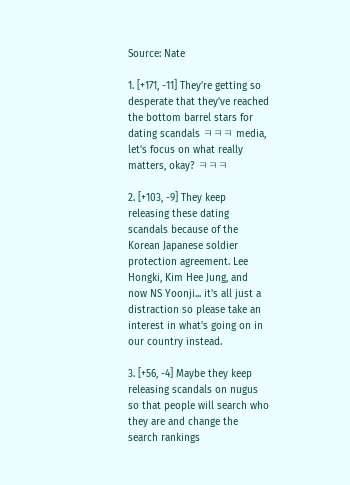Source: Nate

1. [+171, -11] They're getting so desperate that they've reached the bottom barrel stars for dating scandals ㅋㅋㅋ media, let's focus on what really matters, okay? ㅋㅋㅋ

2. [+103, -9] They keep releasing these dating scandals because of the Korean Japanese soldier protection agreement. Lee Hongki, Kim Hee Jung, and now NS Yoonji... it's all just a distraction so please take an interest in what's going on in our country instead.

3. [+56, -4] Maybe they keep releasing scandals on nugus so that people will search who they are and change the search rankings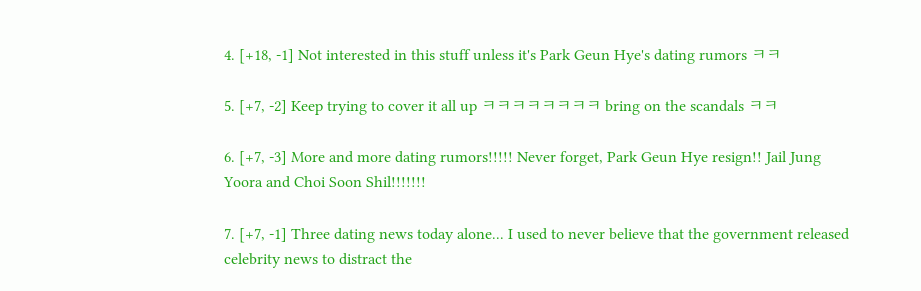4. [+18, -1] Not interested in this stuff unless it's Park Geun Hye's dating rumors ㅋㅋ

5. [+7, -2] Keep trying to cover it all up ㅋㅋㅋㅋㅋㅋㅋㅋ bring on the scandals ㅋㅋ

6. [+7, -3] More and more dating rumors!!!!! Never forget, Park Geun Hye resign!! Jail Jung Yoora and Choi Soon Shil!!!!!!!

7. [+7, -1] Three dating news today alone... I used to never believe that the government released celebrity news to distract the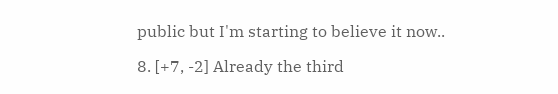public but I'm starting to believe it now..

8. [+7, -2] Already the third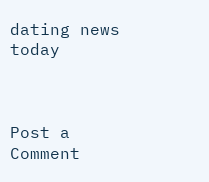dating news today



Post a Comment